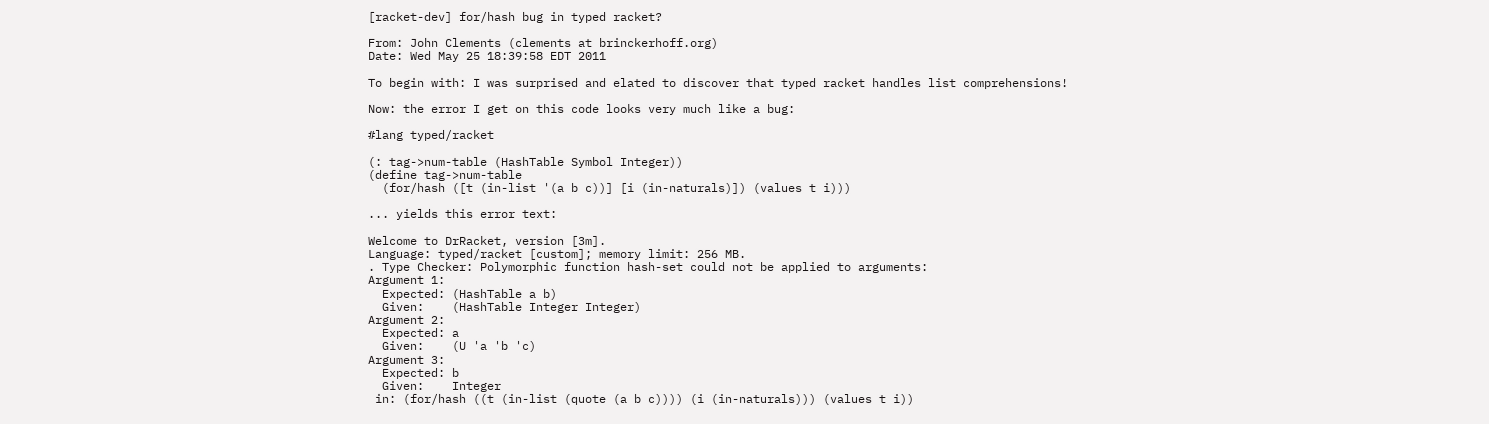[racket-dev] for/hash bug in typed racket?

From: John Clements (clements at brinckerhoff.org)
Date: Wed May 25 18:39:58 EDT 2011

To begin with: I was surprised and elated to discover that typed racket handles list comprehensions!

Now: the error I get on this code looks very much like a bug:

#lang typed/racket

(: tag->num-table (HashTable Symbol Integer))
(define tag->num-table
  (for/hash ([t (in-list '(a b c))] [i (in-naturals)]) (values t i)))

... yields this error text:

Welcome to DrRacket, version [3m].
Language: typed/racket [custom]; memory limit: 256 MB.
. Type Checker: Polymorphic function hash-set could not be applied to arguments:
Argument 1:
  Expected: (HashTable a b)
  Given:    (HashTable Integer Integer)
Argument 2:
  Expected: a
  Given:    (U 'a 'b 'c)
Argument 3:
  Expected: b
  Given:    Integer
 in: (for/hash ((t (in-list (quote (a b c)))) (i (in-naturals))) (values t i))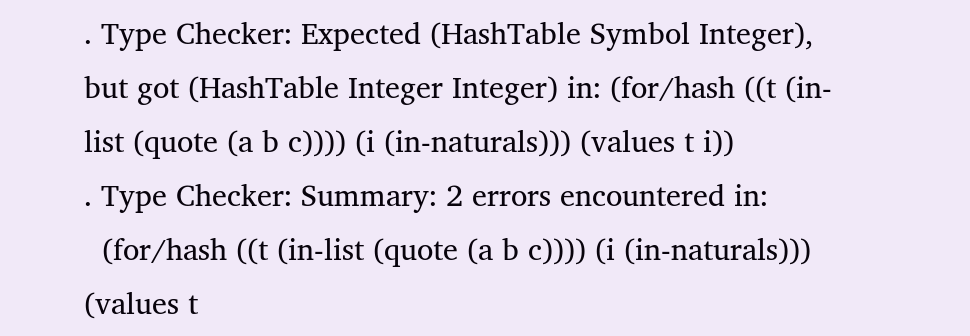. Type Checker: Expected (HashTable Symbol Integer), but got (HashTable Integer Integer) in: (for/hash ((t (in-list (quote (a b c)))) (i (in-naturals))) (values t i))
. Type Checker: Summary: 2 errors encountered in:
  (for/hash ((t (in-list (quote (a b c)))) (i (in-naturals))) (values t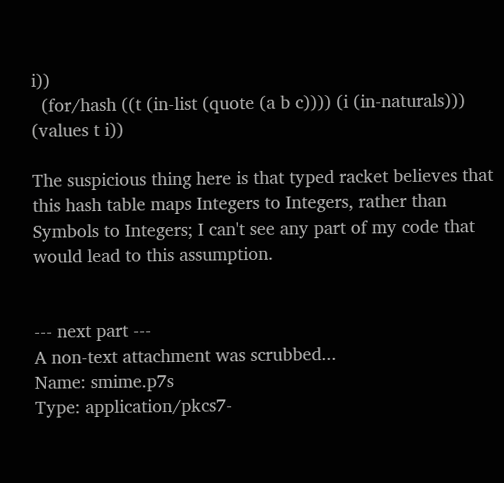i))
  (for/hash ((t (in-list (quote (a b c)))) (i (in-naturals))) (values t i))

The suspicious thing here is that typed racket believes that this hash table maps Integers to Integers, rather than Symbols to Integers; I can't see any part of my code that would lead to this assumption.


--- next part ---
A non-text attachment was scrubbed...
Name: smime.p7s
Type: application/pkcs7-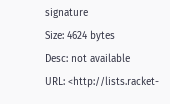signature
Size: 4624 bytes
Desc: not available
URL: <http://lists.racket-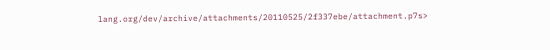lang.org/dev/archive/attachments/20110525/2f337ebe/attachment.p7s>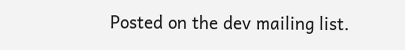Posted on the dev mailing list.